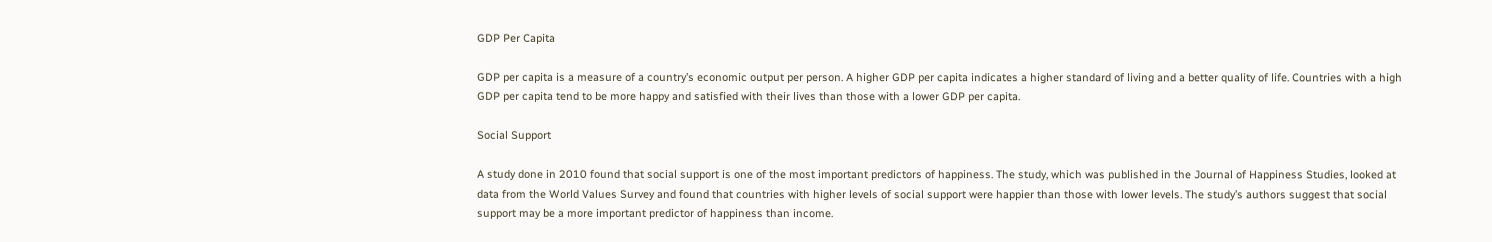GDP Per Capita

GDP per capita is a measure of a country’s economic output per person. A higher GDP per capita indicates a higher standard of living and a better quality of life. Countries with a high GDP per capita tend to be more happy and satisfied with their lives than those with a lower GDP per capita.

Social Support

A study done in 2010 found that social support is one of the most important predictors of happiness. The study, which was published in the Journal of Happiness Studies, looked at data from the World Values Survey and found that countries with higher levels of social support were happier than those with lower levels. The study’s authors suggest that social support may be a more important predictor of happiness than income.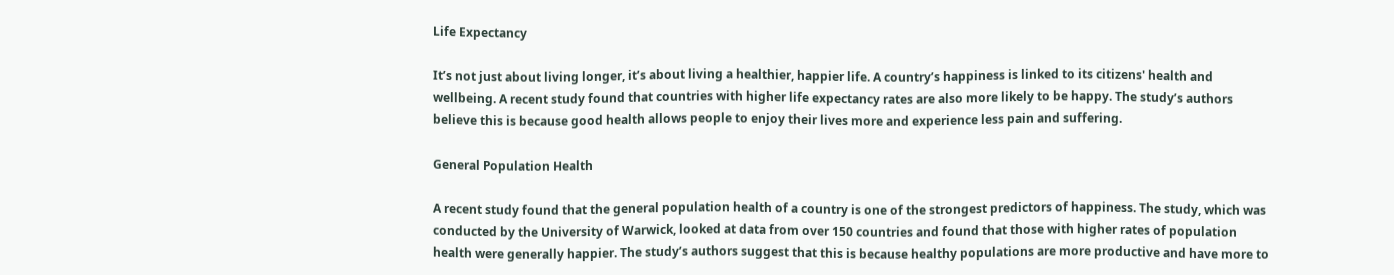Life Expectancy

It’s not just about living longer, it’s about living a healthier, happier life. A country’s happiness is linked to its citizens' health and wellbeing. A recent study found that countries with higher life expectancy rates are also more likely to be happy. The study’s authors believe this is because good health allows people to enjoy their lives more and experience less pain and suffering.

General Population Health

A recent study found that the general population health of a country is one of the strongest predictors of happiness. The study, which was conducted by the University of Warwick, looked at data from over 150 countries and found that those with higher rates of population health were generally happier. The study’s authors suggest that this is because healthy populations are more productive and have more to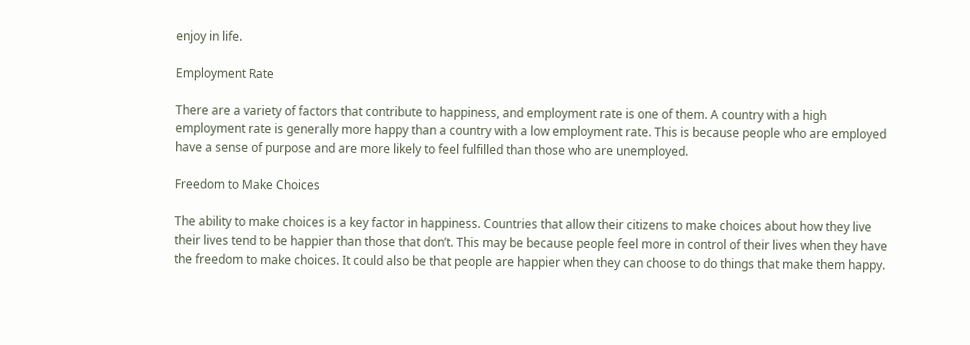enjoy in life.

Employment Rate

There are a variety of factors that contribute to happiness, and employment rate is one of them. A country with a high employment rate is generally more happy than a country with a low employment rate. This is because people who are employed have a sense of purpose and are more likely to feel fulfilled than those who are unemployed.

Freedom to Make Choices

The ability to make choices is a key factor in happiness. Countries that allow their citizens to make choices about how they live their lives tend to be happier than those that don’t. This may be because people feel more in control of their lives when they have the freedom to make choices. It could also be that people are happier when they can choose to do things that make them happy.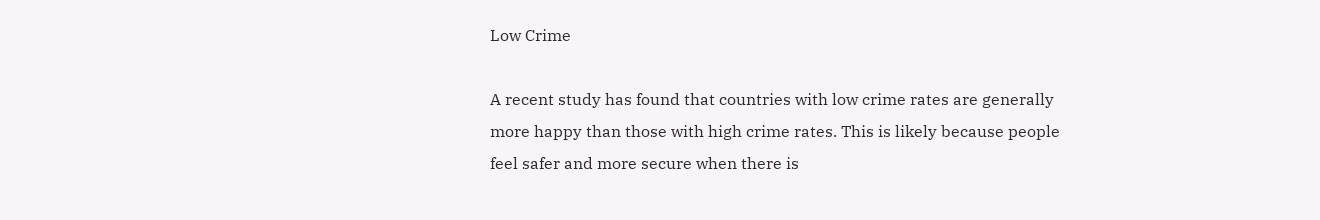Low Crime

A recent study has found that countries with low crime rates are generally more happy than those with high crime rates. This is likely because people feel safer and more secure when there is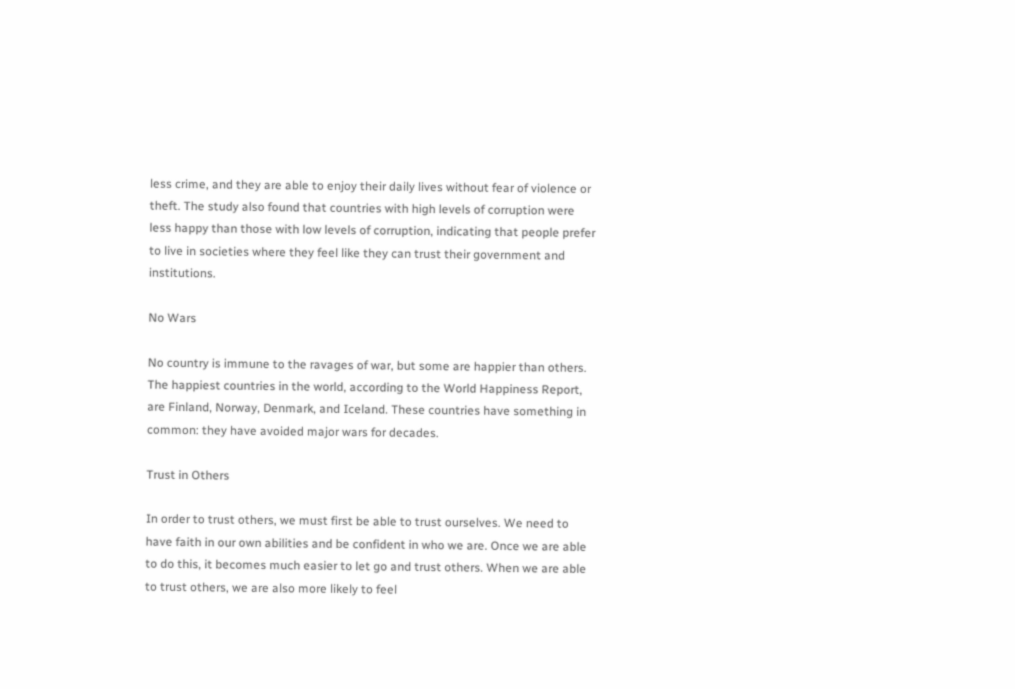less crime, and they are able to enjoy their daily lives without fear of violence or theft. The study also found that countries with high levels of corruption were less happy than those with low levels of corruption, indicating that people prefer to live in societies where they feel like they can trust their government and institutions.

No Wars

No country is immune to the ravages of war, but some are happier than others. The happiest countries in the world, according to the World Happiness Report, are Finland, Norway, Denmark, and Iceland. These countries have something in common: they have avoided major wars for decades.

Trust in Others

In order to trust others, we must first be able to trust ourselves. We need to have faith in our own abilities and be confident in who we are. Once we are able to do this, it becomes much easier to let go and trust others. When we are able to trust others, we are also more likely to feel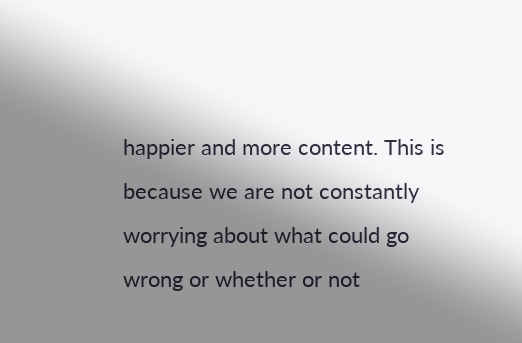happier and more content. This is because we are not constantly worrying about what could go wrong or whether or not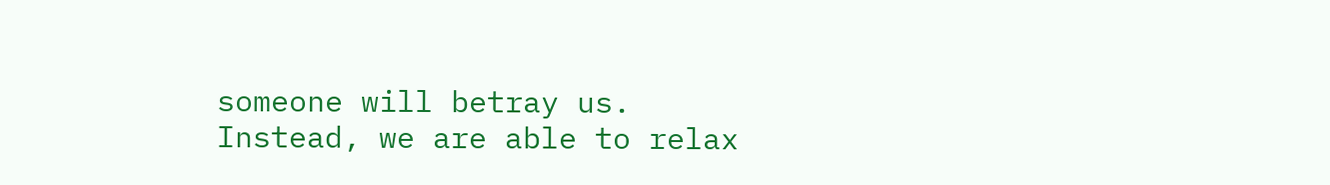someone will betray us. Instead, we are able to relax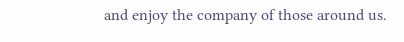and enjoy the company of those around us.